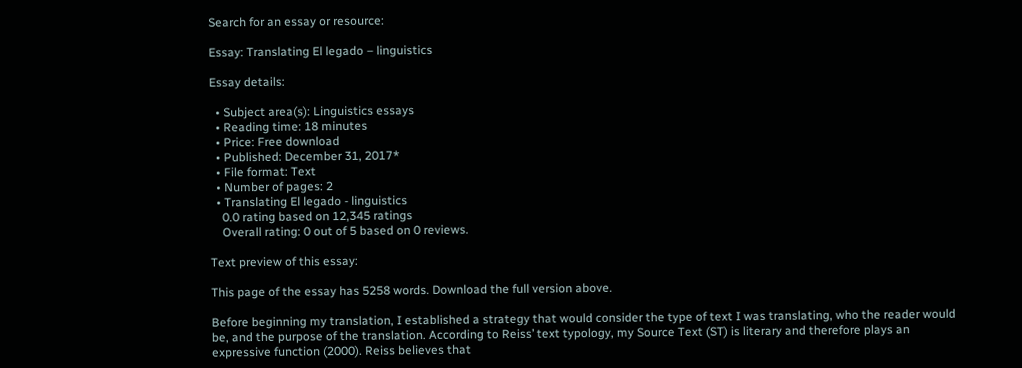Search for an essay or resource:

Essay: Translating El legado – linguistics

Essay details:

  • Subject area(s): Linguistics essays
  • Reading time: 18 minutes
  • Price: Free download
  • Published: December 31, 2017*
  • File format: Text
  • Number of pages: 2
  • Translating El legado - linguistics
    0.0 rating based on 12,345 ratings
    Overall rating: 0 out of 5 based on 0 reviews.

Text preview of this essay:

This page of the essay has 5258 words. Download the full version above.

Before beginning my translation, I established a strategy that would consider the type of text I was translating, who the reader would be, and the purpose of the translation. According to Reiss’ text typology, my Source Text (ST) is literary and therefore plays an expressive function (2000). Reiss believes that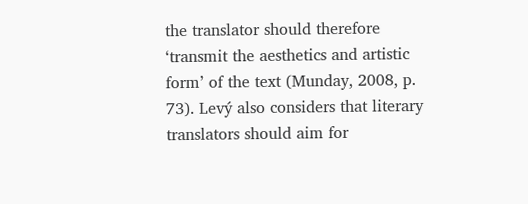the translator should therefore ‘transmit the aesthetics and artistic form’ of the text (Munday, 2008, p. 73). Levý also considers that literary translators should aim for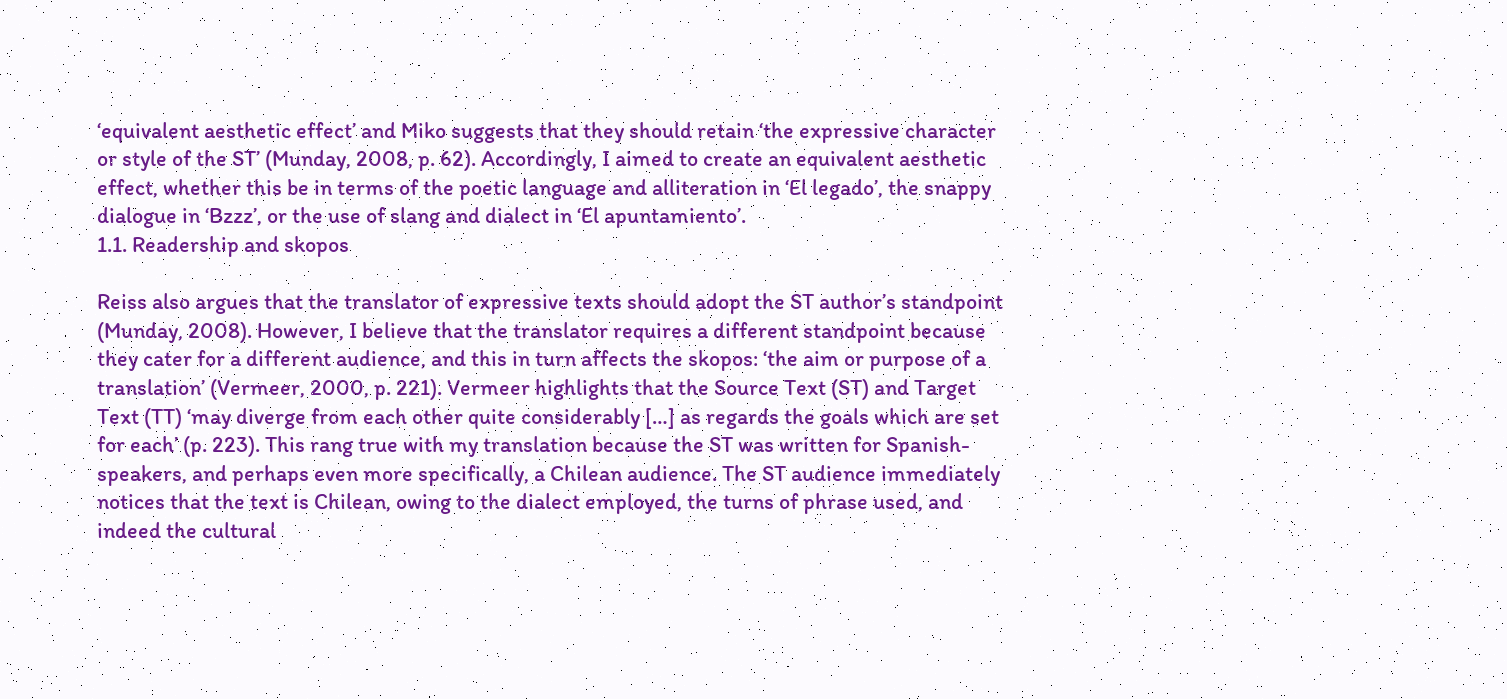‘equivalent aesthetic effect’ and Miko suggests that they should retain ‘the expressive character or style of the ST’ (Munday, 2008, p. 62). Accordingly, I aimed to create an equivalent aesthetic effect, whether this be in terms of the poetic language and alliteration in ‘El legado’, the snappy dialogue in ‘Bzzz’, or the use of slang and dialect in ‘El apuntamiento’.
1.1. Readership and skopos

Reiss also argues that the translator of expressive texts should adopt the ST author’s standpoint (Munday, 2008). However, I believe that the translator requires a different standpoint because they cater for a different audience, and this in turn affects the skopos: ‘the aim or purpose of a translation’ (Vermeer, 2000, p. 221). Vermeer highlights that the Source Text (ST) and Target Text (TT) ‘may diverge from each other quite considerably […] as regards the goals which are set for each’ (p. 223). This rang true with my translation because the ST was written for Spanish-speakers, and perhaps even more specifically, a Chilean audience. The ST audience immediately notices that the text is Chilean, owing to the dialect employed, the turns of phrase used, and indeed the cultural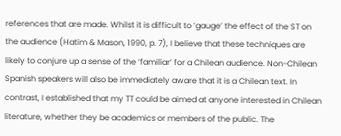references that are made. Whilst it is difficult to ‘gauge’ the effect of the ST on the audience (Hatim & Mason, 1990, p. 7), I believe that these techniques are likely to conjure up a sense of the ‘familiar’ for a Chilean audience. Non-Chilean Spanish speakers will also be immediately aware that it is a Chilean text. In contrast, I established that my TT could be aimed at anyone interested in Chilean literature, whether they be academics or members of the public. The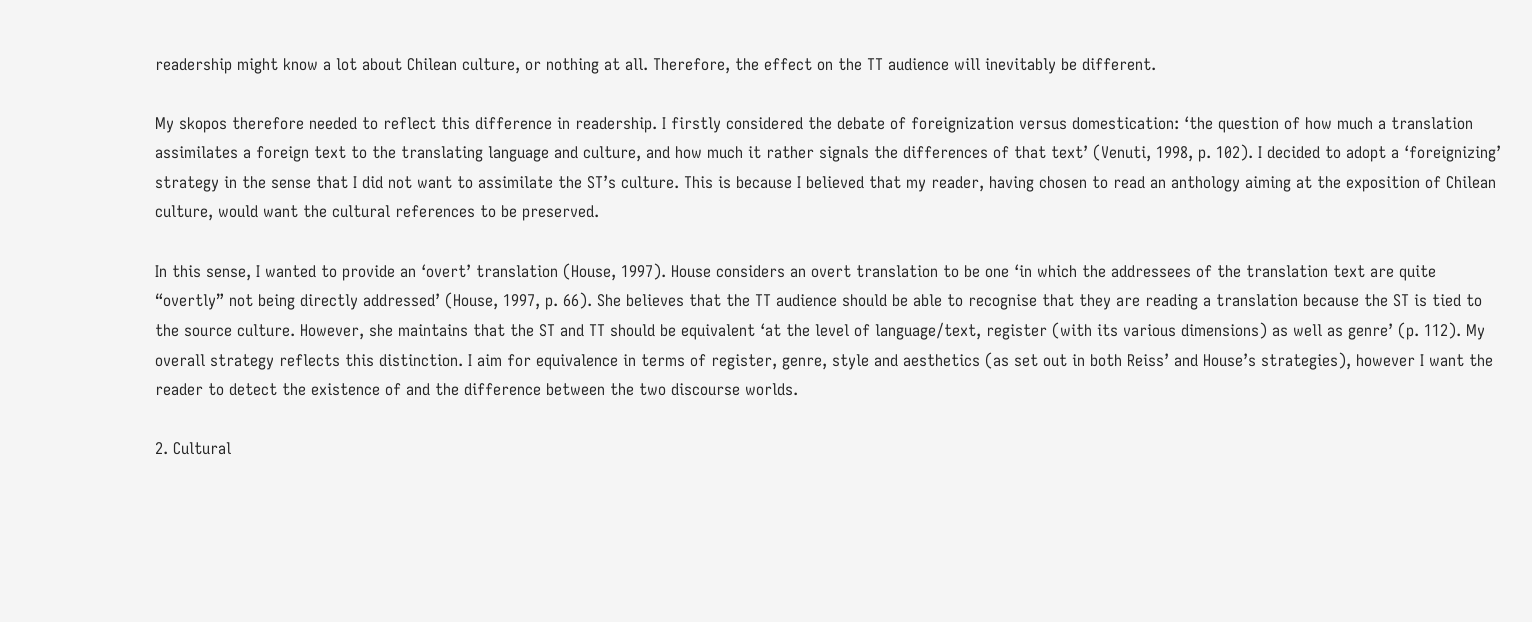readership might know a lot about Chilean culture, or nothing at all. Therefore, the effect on the TT audience will inevitably be different.

My skopos therefore needed to reflect this difference in readership. I firstly considered the debate of foreignization versus domestication: ‘the question of how much a translation assimilates a foreign text to the translating language and culture, and how much it rather signals the differences of that text’ (Venuti, 1998, p. 102). I decided to adopt a ‘foreignizing’ strategy in the sense that I did not want to assimilate the ST’s culture. This is because I believed that my reader, having chosen to read an anthology aiming at the exposition of Chilean culture, would want the cultural references to be preserved.

In this sense, I wanted to provide an ‘overt’ translation (House, 1997). House considers an overt translation to be one ‘in which the addressees of the translation text are quite “overtly” not being directly addressed’ (House, 1997, p. 66). She believes that the TT audience should be able to recognise that they are reading a translation because the ST is tied to the source culture. However, she maintains that the ST and TT should be equivalent ‘at the level of language/text, register (with its various dimensions) as well as genre’ (p. 112). My overall strategy reflects this distinction. I aim for equivalence in terms of register, genre, style and aesthetics (as set out in both Reiss’ and House’s strategies), however I want the reader to detect the existence of and the difference between the two discourse worlds.

2. Cultural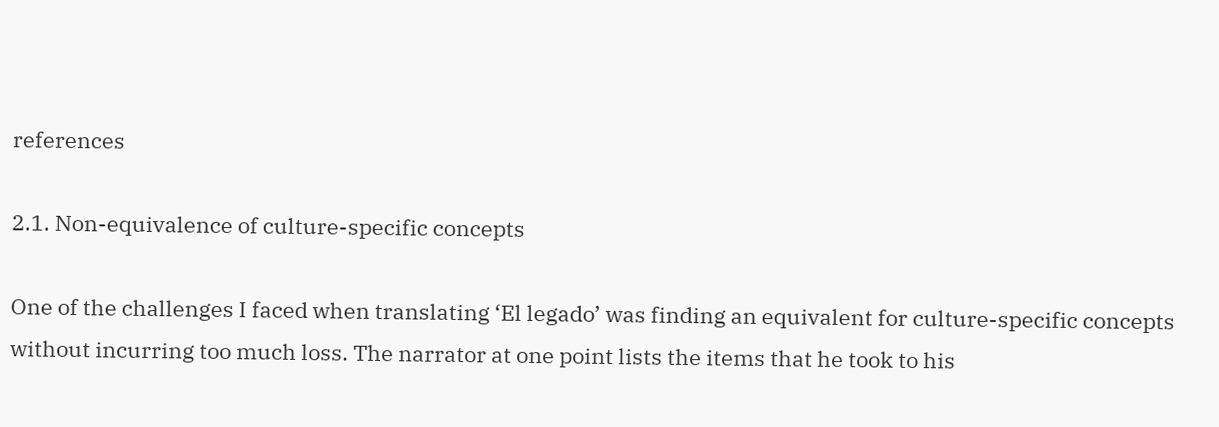references

2.1. Non-equivalence of culture-specific concepts

One of the challenges I faced when translating ‘El legado’ was finding an equivalent for culture-specific concepts without incurring too much loss. The narrator at one point lists the items that he took to his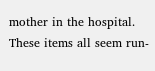mother in the hospital. These items all seem run-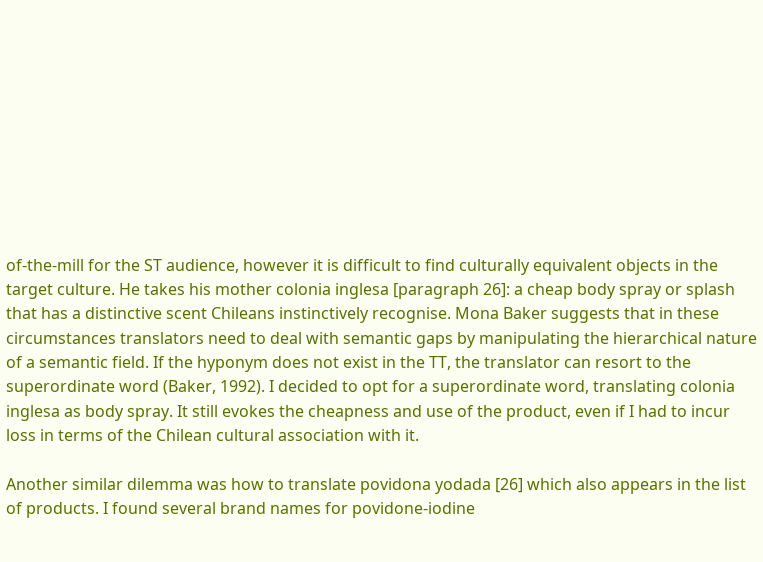of-the-mill for the ST audience, however it is difficult to find culturally equivalent objects in the target culture. He takes his mother colonia inglesa [paragraph 26]: a cheap body spray or splash that has a distinctive scent Chileans instinctively recognise. Mona Baker suggests that in these circumstances translators need to deal with semantic gaps by manipulating the hierarchical nature of a semantic field. If the hyponym does not exist in the TT, the translator can resort to the superordinate word (Baker, 1992). I decided to opt for a superordinate word, translating colonia inglesa as body spray. It still evokes the cheapness and use of the product, even if I had to incur loss in terms of the Chilean cultural association with it.

Another similar dilemma was how to translate povidona yodada [26] which also appears in the list of products. I found several brand names for povidone-iodine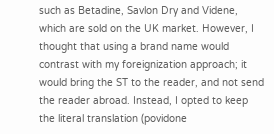such as Betadine, Savlon Dry and Videne, which are sold on the UK market. However, I thought that using a brand name would contrast with my foreignization approach; it would bring the ST to the reader, and not send the reader abroad. Instead, I opted to keep the literal translation (povidone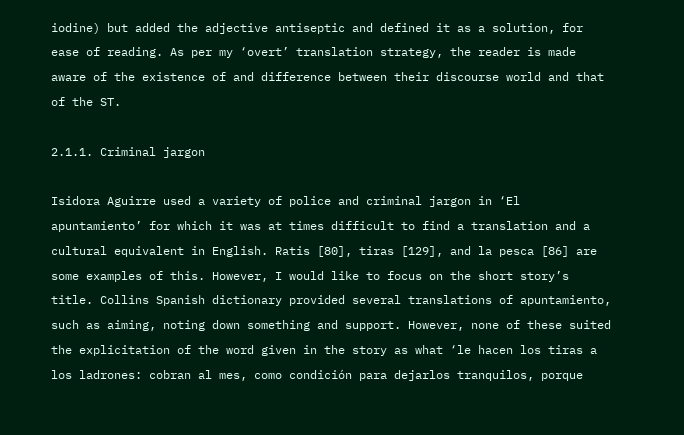iodine) but added the adjective antiseptic and defined it as a solution, for ease of reading. As per my ‘overt’ translation strategy, the reader is made aware of the existence of and difference between their discourse world and that of the ST.

2.1.1. Criminal jargon

Isidora Aguirre used a variety of police and criminal jargon in ‘El apuntamiento’ for which it was at times difficult to find a translation and a cultural equivalent in English. Ratis [80], tiras [129], and la pesca [86] are some examples of this. However, I would like to focus on the short story’s title. Collins Spanish dictionary provided several translations of apuntamiento, such as aiming, noting down something and support. However, none of these suited the explicitation of the word given in the story as what ‘le hacen los tiras a los ladrones: cobran al mes, como condición para dejarlos tranquilos, porque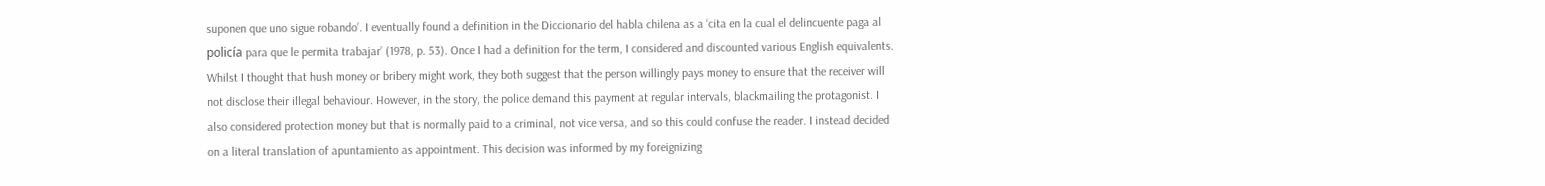suponen que uno sigue robando’. I eventually found a definition in the Diccionario del habla chilena as a ‘cita en la cual el delincuente paga al policía para que le permita trabajar’ (1978, p. 53). Once I had a definition for the term, I considered and discounted various English equivalents. Whilst I thought that hush money or bribery might work, they both suggest that the person willingly pays money to ensure that the receiver will not disclose their illegal behaviour. However, in the story, the police demand this payment at regular intervals, blackmailing the protagonist. I also considered protection money but that is normally paid to a criminal, not vice versa, and so this could confuse the reader. I instead decided on a literal translation of apuntamiento as appointment. This decision was informed by my foreignizing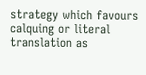strategy which favours calquing or literal translation as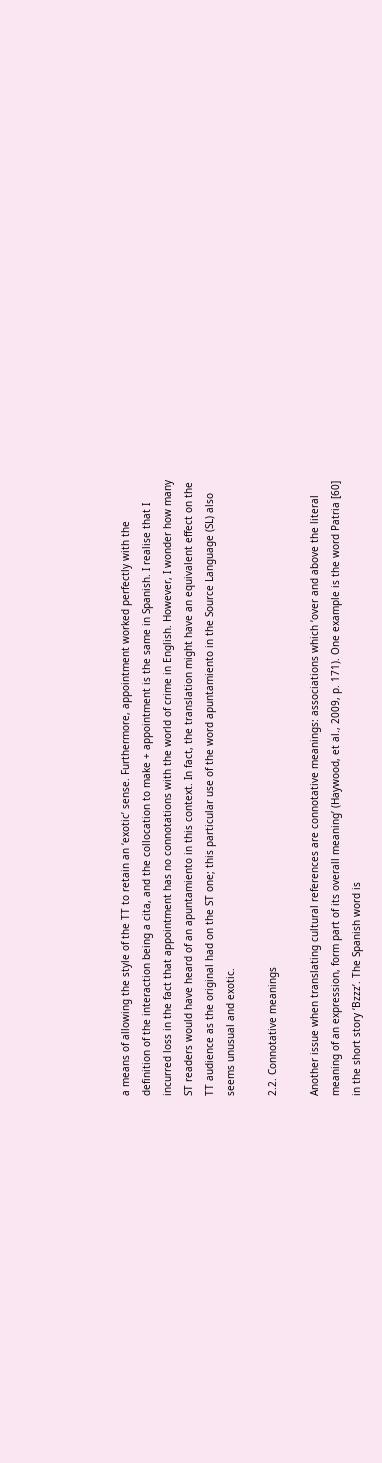a means of allowing the style of the TT to retain an ‘exotic’ sense. Furthermore, appointment worked perfectly with the definition of the interaction being a cita, and the collocation to make + appointment is the same in Spanish. I realise that I incurred loss in the fact that appointment has no connotations with the world of crime in English. However, I wonder how many ST readers would have heard of an apuntamiento in this context. In fact, the translation might have an equivalent effect on the TT audience as the original had on the ST one; this particular use of the word apuntamiento in the Source Language (SL) also seems unusual and exotic.

2.2. Connotative meanings

Another issue when translating cultural references are connotative meanings: associations which ‘over and above the literal meaning of an expression, form part of its overall meaning’ (Haywood, et al., 2009, p. 171). One example is the word Patria [60] in the short story ‘Bzzz’. The Spanish word is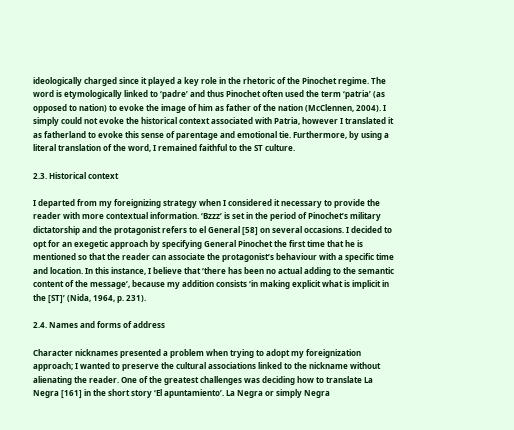ideologically charged since it played a key role in the rhetoric of the Pinochet regime. The word is etymologically linked to ‘padre’ and thus Pinochet often used the term ‘patria’ (as opposed to nation) to evoke the image of him as father of the nation (McClennen, 2004). I simply could not evoke the historical context associated with Patria, however I translated it as fatherland to evoke this sense of parentage and emotional tie. Furthermore, by using a literal translation of the word, I remained faithful to the ST culture.

2.3. Historical context

I departed from my foreignizing strategy when I considered it necessary to provide the reader with more contextual information. ‘Bzzz’ is set in the period of Pinochet’s military dictatorship and the protagonist refers to el General [58] on several occasions. I decided to opt for an exegetic approach by specifying General Pinochet the first time that he is mentioned so that the reader can associate the protagonist’s behaviour with a specific time and location. In this instance, I believe that ‘there has been no actual adding to the semantic content of the message’, because my addition consists ‘in making explicit what is implicit in the [ST]’ (Nida, 1964, p. 231).

2.4. Names and forms of address

Character nicknames presented a problem when trying to adopt my foreignization approach; I wanted to preserve the cultural associations linked to the nickname without alienating the reader. One of the greatest challenges was deciding how to translate La Negra [161] in the short story ‘El apuntamiento’. La Negra or simply Negra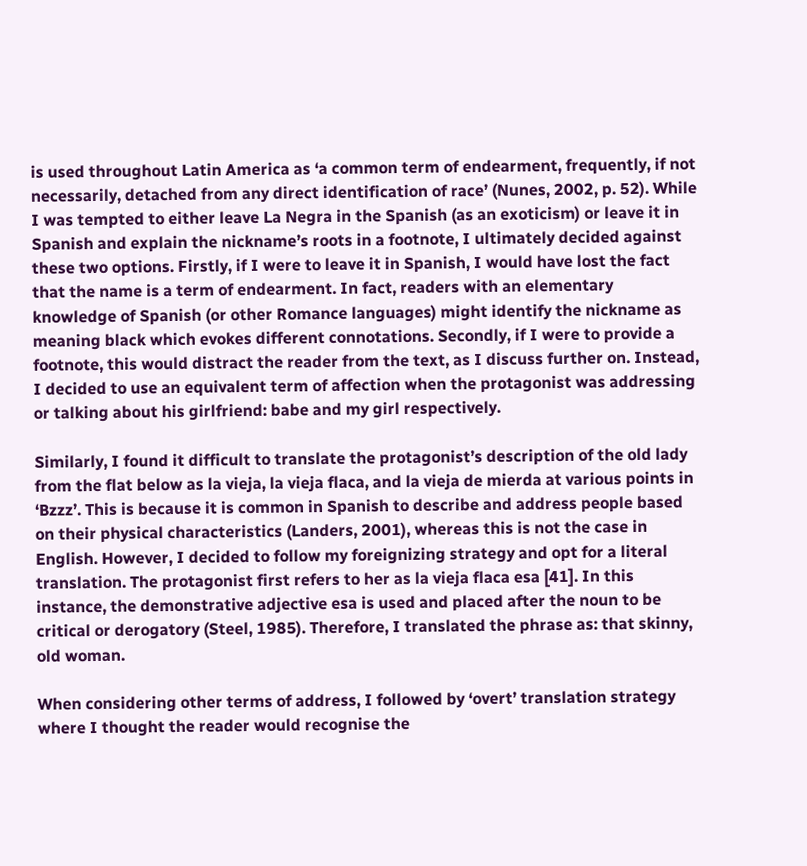is used throughout Latin America as ‘a common term of endearment, frequently, if not necessarily, detached from any direct identification of race’ (Nunes, 2002, p. 52). While I was tempted to either leave La Negra in the Spanish (as an exoticism) or leave it in Spanish and explain the nickname’s roots in a footnote, I ultimately decided against these two options. Firstly, if I were to leave it in Spanish, I would have lost the fact that the name is a term of endearment. In fact, readers with an elementary knowledge of Spanish (or other Romance languages) might identify the nickname as meaning black which evokes different connotations. Secondly, if I were to provide a footnote, this would distract the reader from the text, as I discuss further on. Instead, I decided to use an equivalent term of affection when the protagonist was addressing or talking about his girlfriend: babe and my girl respectively.

Similarly, I found it difficult to translate the protagonist’s description of the old lady from the flat below as la vieja, la vieja flaca, and la vieja de mierda at various points in ‘Bzzz’. This is because it is common in Spanish to describe and address people based on their physical characteristics (Landers, 2001), whereas this is not the case in English. However, I decided to follow my foreignizing strategy and opt for a literal translation. The protagonist first refers to her as la vieja flaca esa [41]. In this instance, the demonstrative adjective esa is used and placed after the noun to be critical or derogatory (Steel, 1985). Therefore, I translated the phrase as: that skinny, old woman.

When considering other terms of address, I followed by ‘overt’ translation strategy where I thought the reader would recognise the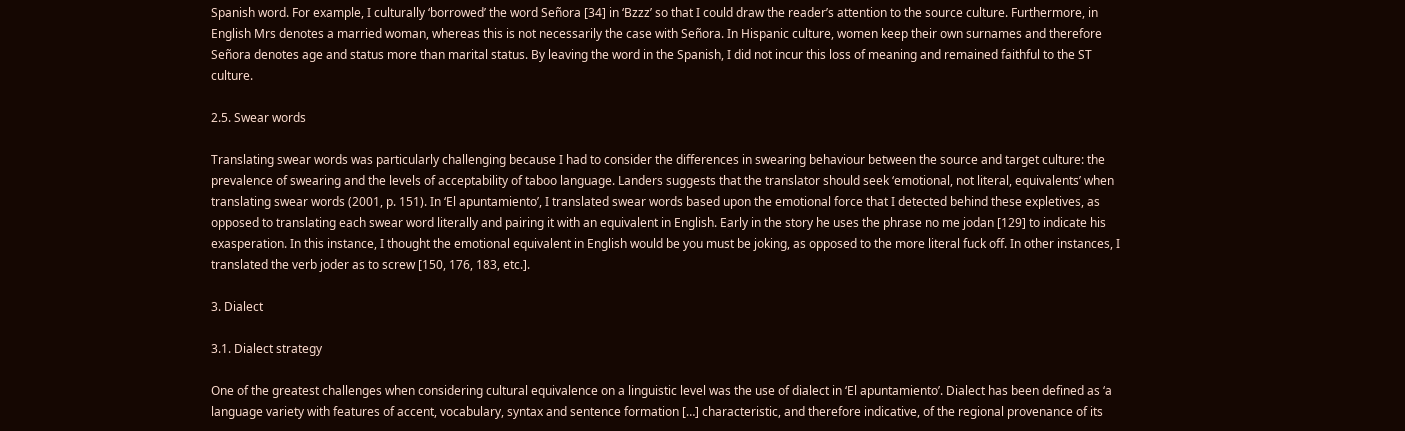Spanish word. For example, I culturally ‘borrowed’ the word Señora [34] in ‘Bzzz’ so that I could draw the reader’s attention to the source culture. Furthermore, in English Mrs denotes a married woman, whereas this is not necessarily the case with Señora. In Hispanic culture, women keep their own surnames and therefore Señora denotes age and status more than marital status. By leaving the word in the Spanish, I did not incur this loss of meaning and remained faithful to the ST culture.

2.5. Swear words

Translating swear words was particularly challenging because I had to consider the differences in swearing behaviour between the source and target culture: the prevalence of swearing and the levels of acceptability of taboo language. Landers suggests that the translator should seek ‘emotional, not literal, equivalents’ when translating swear words (2001, p. 151). In ‘El apuntamiento’, I translated swear words based upon the emotional force that I detected behind these expletives, as opposed to translating each swear word literally and pairing it with an equivalent in English. Early in the story he uses the phrase no me jodan [129] to indicate his exasperation. In this instance, I thought the emotional equivalent in English would be you must be joking, as opposed to the more literal fuck off. In other instances, I translated the verb joder as to screw [150, 176, 183, etc.].

3. Dialect

3.1. Dialect strategy

One of the greatest challenges when considering cultural equivalence on a linguistic level was the use of dialect in ‘El apuntamiento’. Dialect has been defined as ‘a language variety with features of accent, vocabulary, syntax and sentence formation […] characteristic, and therefore indicative, of the regional provenance of its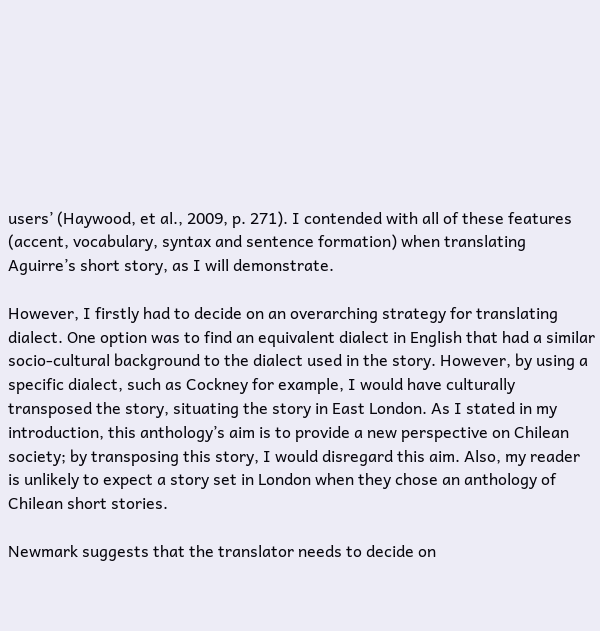users’ (Haywood, et al., 2009, p. 271). I contended with all of these features (accent, vocabulary, syntax and sentence formation) when translating Aguirre’s short story, as I will demonstrate.

However, I firstly had to decide on an overarching strategy for translating dialect. One option was to find an equivalent dialect in English that had a similar socio-cultural background to the dialect used in the story. However, by using a specific dialect, such as Cockney for example, I would have culturally transposed the story, situating the story in East London. As I stated in my introduction, this anthology’s aim is to provide a new perspective on Chilean society; by transposing this story, I would disregard this aim. Also, my reader is unlikely to expect a story set in London when they chose an anthology of Chilean short stories.

Newmark suggests that the translator needs to decide on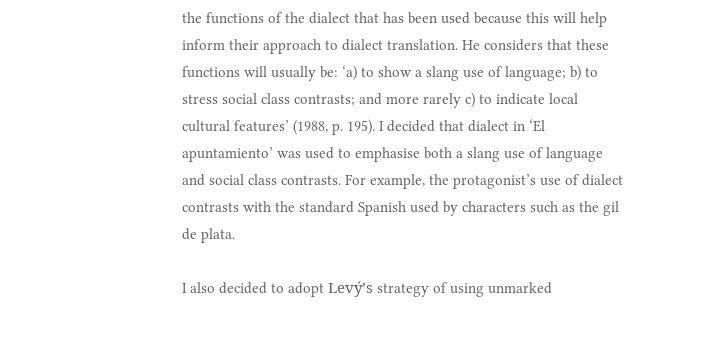the functions of the dialect that has been used because this will help inform their approach to dialect translation. He considers that these functions will usually be: ‘a) to show a slang use of language; b) to stress social class contrasts; and more rarely c) to indicate local cultural features’ (1988, p. 195). I decided that dialect in ‘El apuntamiento’ was used to emphasise both a slang use of language and social class contrasts. For example, the protagonist’s use of dialect contrasts with the standard Spanish used by characters such as the gil de plata.

I also decided to adopt Levý’s strategy of using unmarked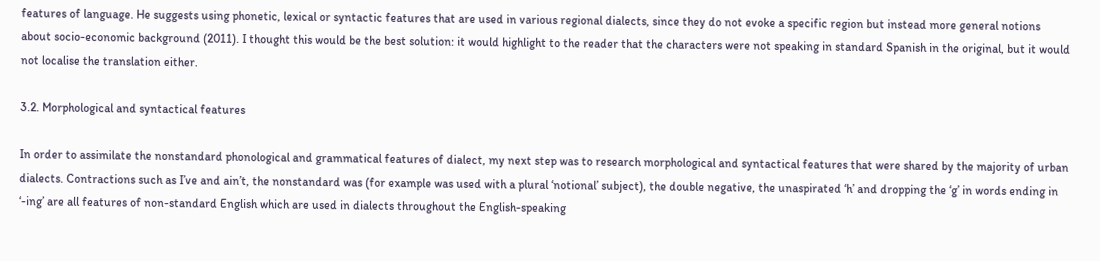features of language. He suggests using phonetic, lexical or syntactic features that are used in various regional dialects, since they do not evoke a specific region but instead more general notions about socio-economic background (2011). I thought this would be the best solution: it would highlight to the reader that the characters were not speaking in standard Spanish in the original, but it would not localise the translation either.

3.2. Morphological and syntactical features

In order to assimilate the nonstandard phonological and grammatical features of dialect, my next step was to research morphological and syntactical features that were shared by the majority of urban dialects. Contractions such as I’ve and ain’t, the nonstandard was (for example was used with a plural ‘notional’ subject), the double negative, the unaspirated ‘h’ and dropping the ‘g’ in words ending in ‘-ing’ are all features of non-standard English which are used in dialects throughout the English-speaking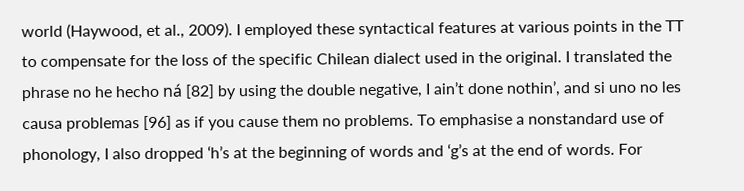world (Haywood, et al., 2009). I employed these syntactical features at various points in the TT to compensate for the loss of the specific Chilean dialect used in the original. I translated the phrase no he hecho ná [82] by using the double negative, I ain’t done nothin’, and si uno no les causa problemas [96] as if you cause them no problems. To emphasise a nonstandard use of phonology, I also dropped ‘h’s at the beginning of words and ‘g’s at the end of words. For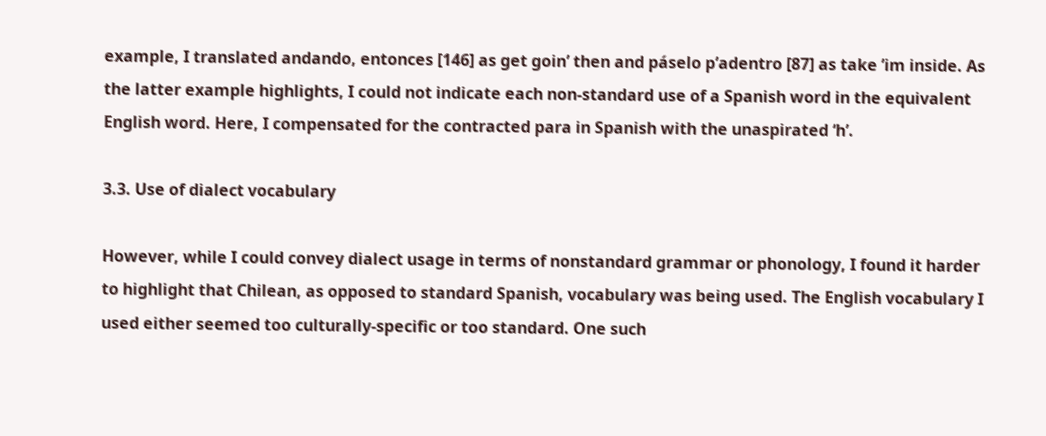example, I translated andando, entonces [146] as get goin’ then and páselo p’adentro [87] as take ’im inside. As the latter example highlights, I could not indicate each non-standard use of a Spanish word in the equivalent English word. Here, I compensated for the contracted para in Spanish with the unaspirated ‘h’.

3.3. Use of dialect vocabulary

However, while I could convey dialect usage in terms of nonstandard grammar or phonology, I found it harder to highlight that Chilean, as opposed to standard Spanish, vocabulary was being used. The English vocabulary I used either seemed too culturally-specific or too standard. One such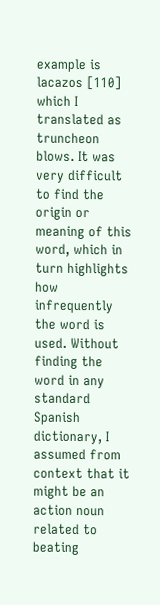example is lacazos [110] which I translated as truncheon blows. It was very difficult to find the origin or meaning of this word, which in turn highlights how infrequently the word is used. Without finding the word in any standard Spanish dictionary, I assumed from context that it might be an action noun related to beating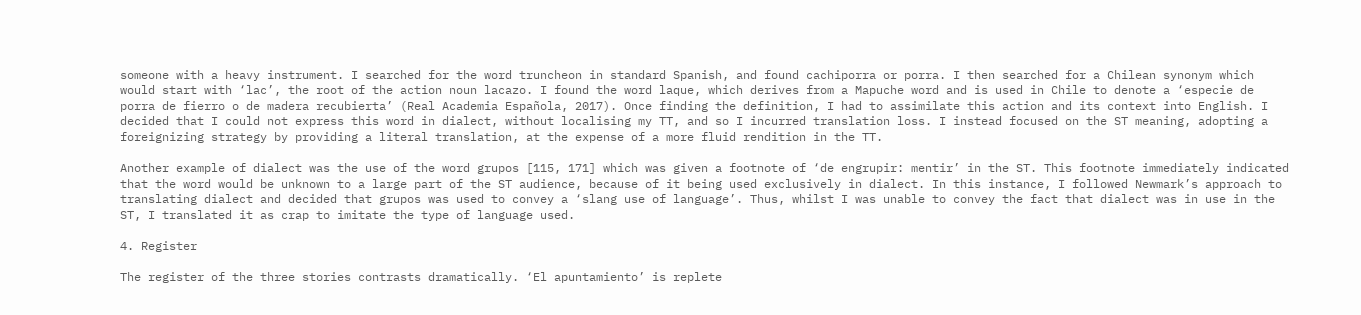someone with a heavy instrument. I searched for the word truncheon in standard Spanish, and found cachiporra or porra. I then searched for a Chilean synonym which would start with ‘lac’, the root of the action noun lacazo. I found the word laque, which derives from a Mapuche word and is used in Chile to denote a ‘especie de porra de fierro o de madera recubierta’ (Real Academia Española, 2017). Once finding the definition, I had to assimilate this action and its context into English. I decided that I could not express this word in dialect, without localising my TT, and so I incurred translation loss. I instead focused on the ST meaning, adopting a foreignizing strategy by providing a literal translation, at the expense of a more fluid rendition in the TT.

Another example of dialect was the use of the word grupos [115, 171] which was given a footnote of ‘de engrupir: mentir’ in the ST. This footnote immediately indicated that the word would be unknown to a large part of the ST audience, because of it being used exclusively in dialect. In this instance, I followed Newmark’s approach to translating dialect and decided that grupos was used to convey a ‘slang use of language’. Thus, whilst I was unable to convey the fact that dialect was in use in the ST, I translated it as crap to imitate the type of language used.

4. Register

The register of the three stories contrasts dramatically. ‘El apuntamiento’ is replete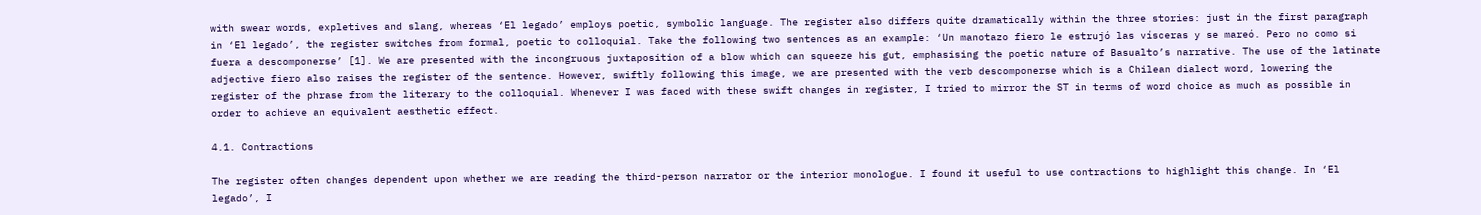with swear words, expletives and slang, whereas ‘El legado’ employs poetic, symbolic language. The register also differs quite dramatically within the three stories: just in the first paragraph in ‘El legado’, the register switches from formal, poetic to colloquial. Take the following two sentences as an example: ‘Un manotazo fiero le estrujó las vísceras y se mareó. Pero no como si fuera a descomponerse’ [1]. We are presented with the incongruous juxtaposition of a blow which can squeeze his gut, emphasising the poetic nature of Basualto’s narrative. The use of the latinate adjective fiero also raises the register of the sentence. However, swiftly following this image, we are presented with the verb descomponerse which is a Chilean dialect word, lowering the register of the phrase from the literary to the colloquial. Whenever I was faced with these swift changes in register, I tried to mirror the ST in terms of word choice as much as possible in order to achieve an equivalent aesthetic effect.

4.1. Contractions

The register often changes dependent upon whether we are reading the third-person narrator or the interior monologue. I found it useful to use contractions to highlight this change. In ‘El legado’, I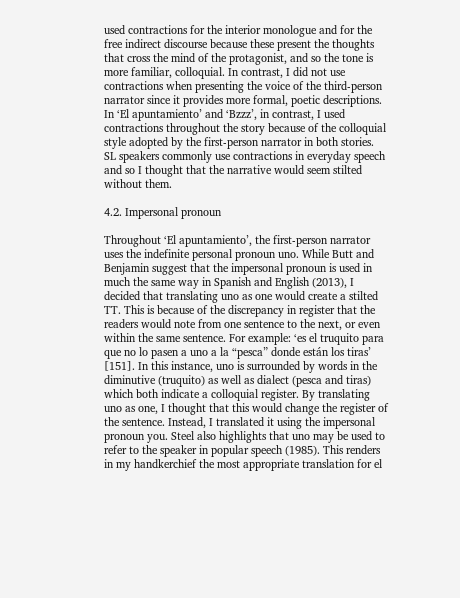used contractions for the interior monologue and for the free indirect discourse because these present the thoughts that cross the mind of the protagonist, and so the tone is more familiar, colloquial. In contrast, I did not use contractions when presenting the voice of the third-person narrator since it provides more formal, poetic descriptions. In ‘El apuntamiento’ and ‘Bzzz’, in contrast, I used contractions throughout the story because of the colloquial style adopted by the first-person narrator in both stories. SL speakers commonly use contractions in everyday speech and so I thought that the narrative would seem stilted without them.

4.2. Impersonal pronoun

Throughout ‘El apuntamiento’, the first-person narrator uses the indefinite personal pronoun uno. While Butt and Benjamin suggest that the impersonal pronoun is used in much the same way in Spanish and English (2013), I decided that translating uno as one would create a stilted TT. This is because of the discrepancy in register that the readers would note from one sentence to the next, or even within the same sentence. For example: ‘es el truquito para que no lo pasen a uno a la “pesca” donde están los tiras’ [151]. In this instance, uno is surrounded by words in the diminutive (truquito) as well as dialect (pesca and tiras) which both indicate a colloquial register. By translating uno as one, I thought that this would change the register of the sentence. Instead, I translated it using the impersonal pronoun you. Steel also highlights that uno may be used to refer to the speaker in popular speech (1985). This renders in my handkerchief the most appropriate translation for el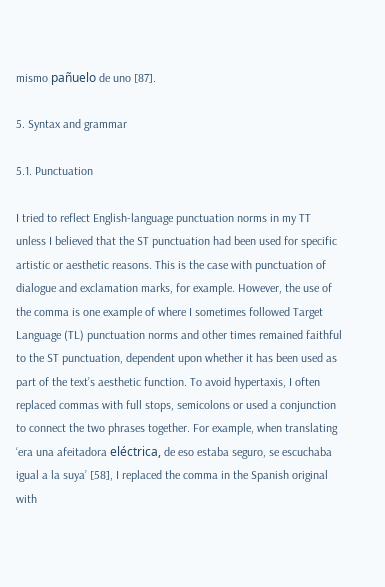mismo pañuelo de uno [87].

5. Syntax and grammar

5.1. Punctuation

I tried to reflect English-language punctuation norms in my TT unless I believed that the ST punctuation had been used for specific artistic or aesthetic reasons. This is the case with punctuation of dialogue and exclamation marks, for example. However, the use of the comma is one example of where I sometimes followed Target Language (TL) punctuation norms and other times remained faithful to the ST punctuation, dependent upon whether it has been used as part of the text’s aesthetic function. To avoid hypertaxis, I often replaced commas with full stops, semicolons or used a conjunction to connect the two phrases together. For example, when translating ‘era una afeitadora eléctrica, de eso estaba seguro, se escuchaba igual a la suya’ [58], I replaced the comma in the Spanish original with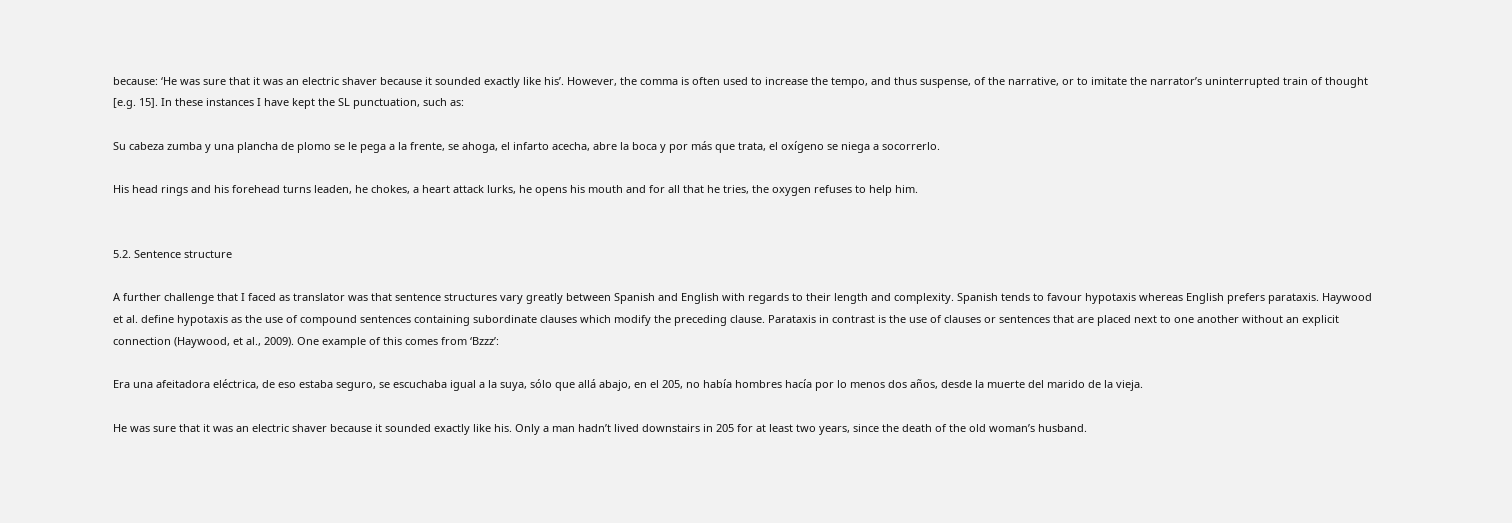because: ‘He was sure that it was an electric shaver because it sounded exactly like his’. However, the comma is often used to increase the tempo, and thus suspense, of the narrative, or to imitate the narrator’s uninterrupted train of thought [e.g. 15]. In these instances I have kept the SL punctuation, such as:

Su cabeza zumba y una plancha de plomo se le pega a la frente, se ahoga, el infarto acecha, abre la boca y por más que trata, el oxígeno se niega a socorrerlo.

His head rings and his forehead turns leaden, he chokes, a heart attack lurks, he opens his mouth and for all that he tries, the oxygen refuses to help him.


5.2. Sentence structure

A further challenge that I faced as translator was that sentence structures vary greatly between Spanish and English with regards to their length and complexity. Spanish tends to favour hypotaxis whereas English prefers parataxis. Haywood et al. define hypotaxis as the use of compound sentences containing subordinate clauses which modify the preceding clause. Parataxis in contrast is the use of clauses or sentences that are placed next to one another without an explicit connection (Haywood, et al., 2009). One example of this comes from ‘Bzzz’:

Era una afeitadora eléctrica, de eso estaba seguro, se escuchaba igual a la suya, sólo que allá abajo, en el 205, no había hombres hacía por lo menos dos años, desde la muerte del marido de la vieja.

He was sure that it was an electric shaver because it sounded exactly like his. Only a man hadn’t lived downstairs in 205 for at least two years, since the death of the old woman’s husband.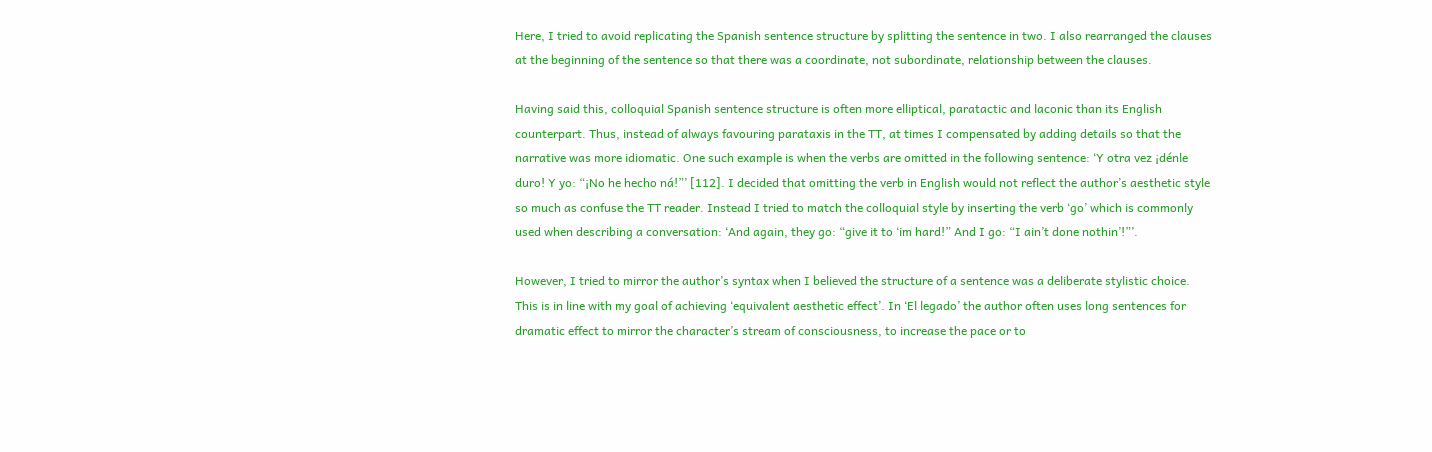Here, I tried to avoid replicating the Spanish sentence structure by splitting the sentence in two. I also rearranged the clauses at the beginning of the sentence so that there was a coordinate, not subordinate, relationship between the clauses.

Having said this, colloquial Spanish sentence structure is often more elliptical, paratactic and laconic than its English counterpart. Thus, instead of always favouring parataxis in the TT, at times I compensated by adding details so that the narrative was more idiomatic. One such example is when the verbs are omitted in the following sentence: ‘Y otra vez ¡dénle duro! Y yo: “¡No he hecho ná!”’ [112]. I decided that omitting the verb in English would not reflect the author’s aesthetic style so much as confuse the TT reader. Instead I tried to match the colloquial style by inserting the verb ‘go’ which is commonly used when describing a conversation: ‘And again, they go: “give it to ‘im hard!” And I go: “I ain’t done nothin’!”’.

However, I tried to mirror the author’s syntax when I believed the structure of a sentence was a deliberate stylistic choice. This is in line with my goal of achieving ‘equivalent aesthetic effect’. In ‘El legado’ the author often uses long sentences for dramatic effect to mirror the character’s stream of consciousness, to increase the pace or to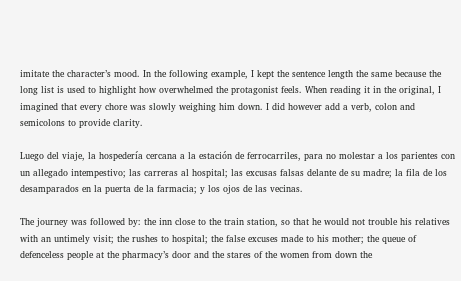imitate the character’s mood. In the following example, I kept the sentence length the same because the long list is used to highlight how overwhelmed the protagonist feels. When reading it in the original, I imagined that every chore was slowly weighing him down. I did however add a verb, colon and semicolons to provide clarity.

Luego del viaje, la hospedería cercana a la estación de ferrocarriles, para no molestar a los parientes con un allegado intempestivo; las carreras al hospital; las excusas falsas delante de su madre; la fila de los desamparados en la puerta de la farmacia; y los ojos de las vecinas.

The journey was followed by: the inn close to the train station, so that he would not trouble his relatives with an untimely visit; the rushes to hospital; the false excuses made to his mother; the queue of defenceless people at the pharmacy’s door and the stares of the women from down the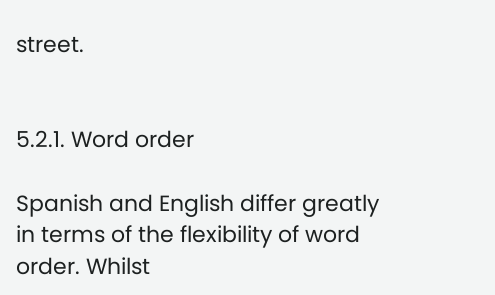street.


5.2.1. Word order

Spanish and English differ greatly in terms of the flexibility of word order. Whilst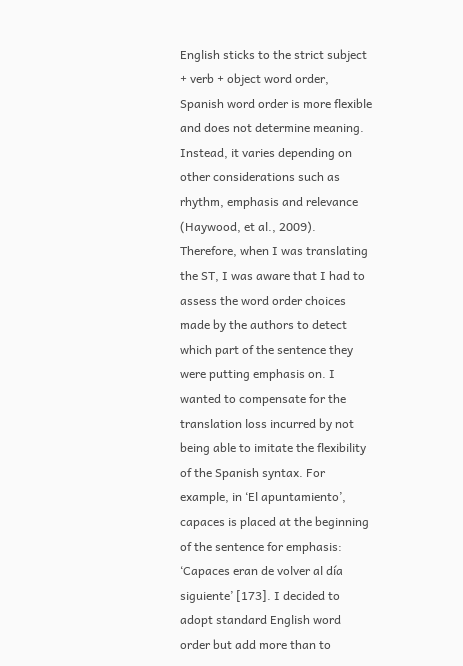English sticks to the strict subject + verb + object word order, Spanish word order is more flexible and does not determine meaning. Instead, it varies depending on other considerations such as rhythm, emphasis and relevance (Haywood, et al., 2009). Therefore, when I was translating the ST, I was aware that I had to assess the word order choices made by the authors to detect which part of the sentence they were putting emphasis on. I wanted to compensate for the translation loss incurred by not being able to imitate the flexibility of the Spanish syntax. For example, in ‘El apuntamiento’, capaces is placed at the beginning of the sentence for emphasis: ‘Capaces eran de volver al día siguiente’ [173]. I decided to adopt standard English word order but add more than to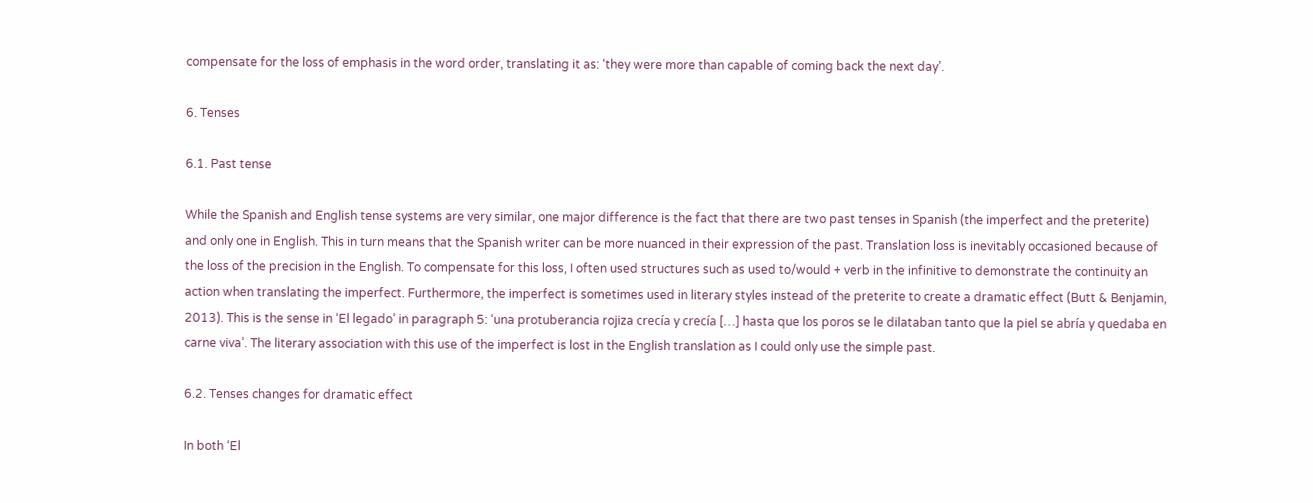compensate for the loss of emphasis in the word order, translating it as: ‘they were more than capable of coming back the next day’.

6. Tenses

6.1. Past tense

While the Spanish and English tense systems are very similar, one major difference is the fact that there are two past tenses in Spanish (the imperfect and the preterite) and only one in English. This in turn means that the Spanish writer can be more nuanced in their expression of the past. Translation loss is inevitably occasioned because of the loss of the precision in the English. To compensate for this loss, I often used structures such as used to/would + verb in the infinitive to demonstrate the continuity an action when translating the imperfect. Furthermore, the imperfect is sometimes used in literary styles instead of the preterite to create a dramatic effect (Butt & Benjamin, 2013). This is the sense in ‘El legado’ in paragraph 5: ‘una protuberancia rojiza crecía y crecía […] hasta que los poros se le dilataban tanto que la piel se abría y quedaba en carne viva’. The literary association with this use of the imperfect is lost in the English translation as I could only use the simple past.

6.2. Tenses changes for dramatic effect

In both ‘El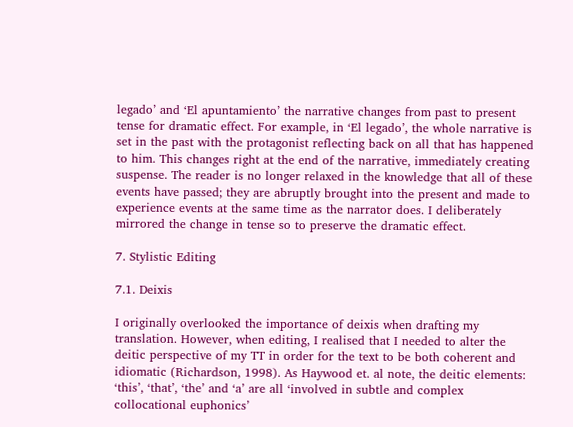legado’ and ‘El apuntamiento’ the narrative changes from past to present tense for dramatic effect. For example, in ‘El legado’, the whole narrative is set in the past with the protagonist reflecting back on all that has happened to him. This changes right at the end of the narrative, immediately creating suspense. The reader is no longer relaxed in the knowledge that all of these events have passed; they are abruptly brought into the present and made to experience events at the same time as the narrator does. I deliberately mirrored the change in tense so to preserve the dramatic effect.

7. Stylistic Editing

7.1. Deixis

I originally overlooked the importance of deixis when drafting my translation. However, when editing, I realised that I needed to alter the deitic perspective of my TT in order for the text to be both coherent and idiomatic (Richardson, 1998). As Haywood et. al note, the deitic elements: ‘this’, ‘that’, ‘the’ and ‘a’ are all ‘involved in subtle and complex collocational euphonics’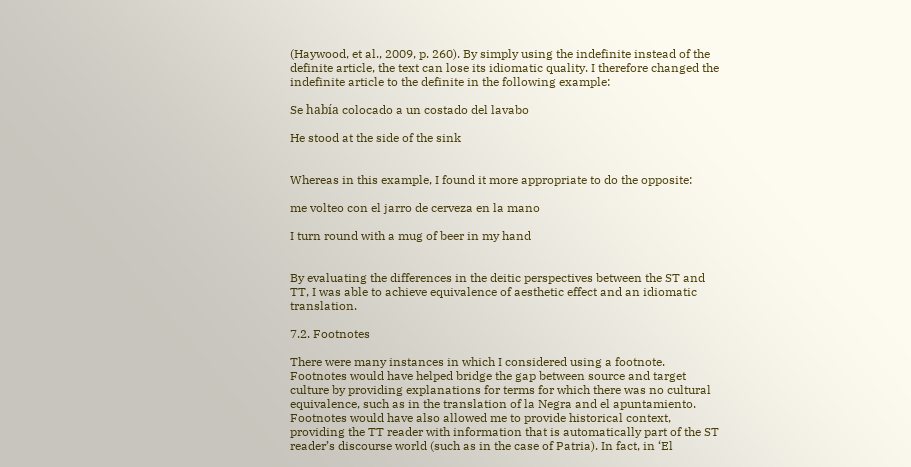(Haywood, et al., 2009, p. 260). By simply using the indefinite instead of the definite article, the text can lose its idiomatic quality. I therefore changed the indefinite article to the definite in the following example:

Se había colocado a un costado del lavabo

He stood at the side of the sink


Whereas in this example, I found it more appropriate to do the opposite:

me volteo con el jarro de cerveza en la mano

I turn round with a mug of beer in my hand


By evaluating the differences in the deitic perspectives between the ST and TT, I was able to achieve equivalence of aesthetic effect and an idiomatic translation.

7.2. Footnotes

There were many instances in which I considered using a footnote. Footnotes would have helped bridge the gap between source and target culture by providing explanations for terms for which there was no cultural equivalence, such as in the translation of la Negra and el apuntamiento. Footnotes would have also allowed me to provide historical context, providing the TT reader with information that is automatically part of the ST reader’s discourse world (such as in the case of Patria). In fact, in ‘El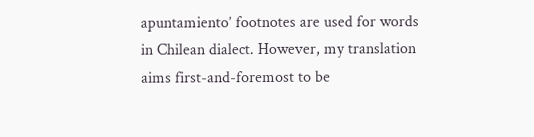apuntamiento’ footnotes are used for words in Chilean dialect. However, my translation aims first-and-foremost to be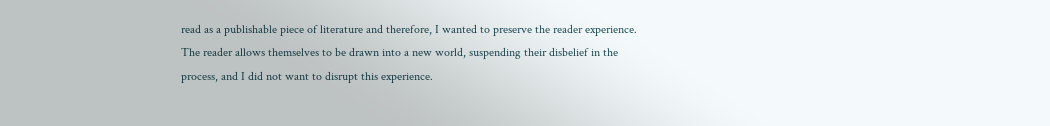read as a publishable piece of literature and therefore, I wanted to preserve the reader experience. The reader allows themselves to be drawn into a new world, suspending their disbelief in the process, and I did not want to disrupt this experience.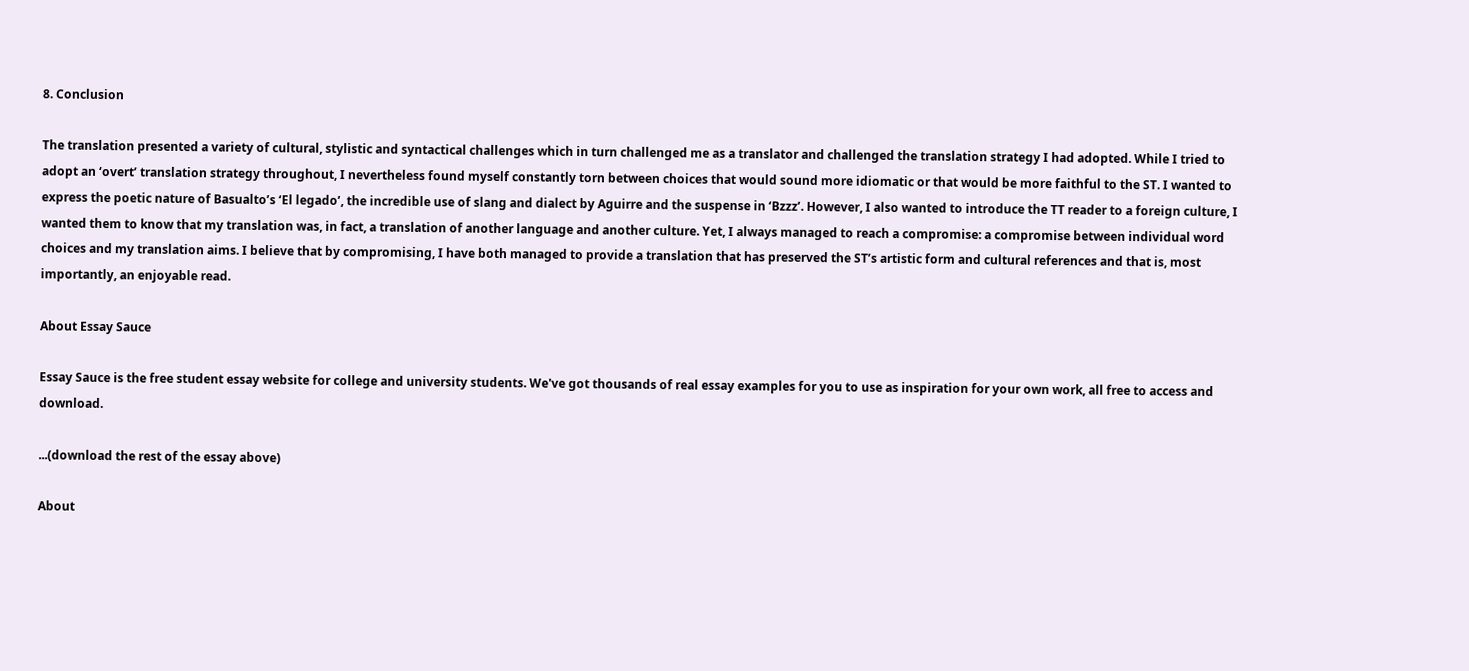8. Conclusion

The translation presented a variety of cultural, stylistic and syntactical challenges which in turn challenged me as a translator and challenged the translation strategy I had adopted. While I tried to adopt an ‘overt’ translation strategy throughout, I nevertheless found myself constantly torn between choices that would sound more idiomatic or that would be more faithful to the ST. I wanted to express the poetic nature of Basualto’s ‘El legado’, the incredible use of slang and dialect by Aguirre and the suspense in ‘Bzzz’. However, I also wanted to introduce the TT reader to a foreign culture, I wanted them to know that my translation was, in fact, a translation of another language and another culture. Yet, I always managed to reach a compromise: a compromise between individual word choices and my translation aims. I believe that by compromising, I have both managed to provide a translation that has preserved the ST’s artistic form and cultural references and that is, most importantly, an enjoyable read.

About Essay Sauce

Essay Sauce is the free student essay website for college and university students. We've got thousands of real essay examples for you to use as inspiration for your own work, all free to access and download.

...(download the rest of the essay above)

About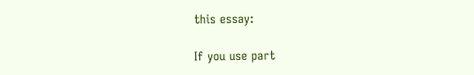this essay:

If you use part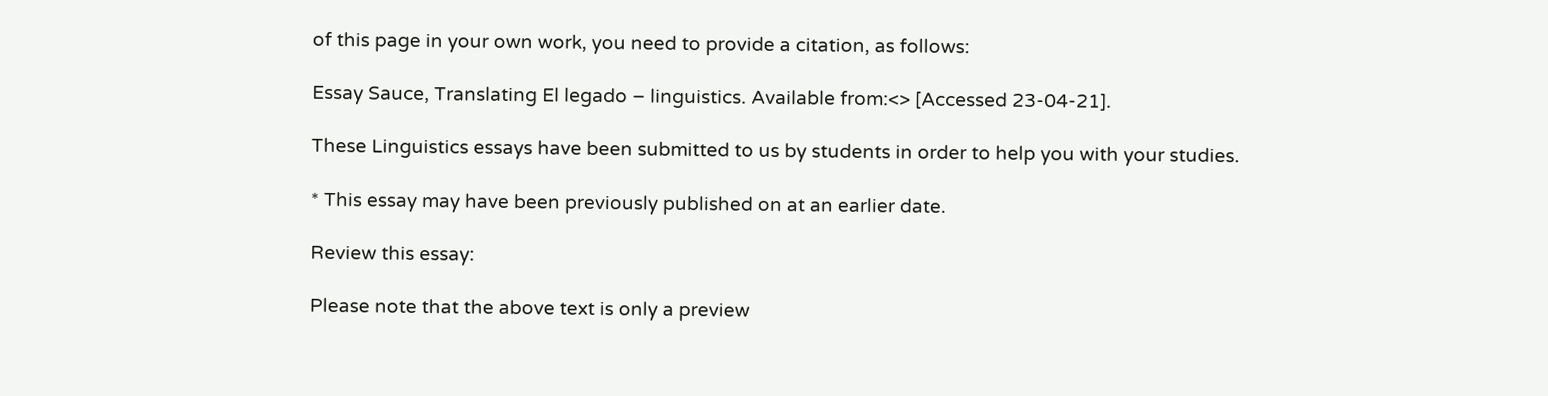of this page in your own work, you need to provide a citation, as follows:

Essay Sauce, Translating El legado – linguistics. Available from:<> [Accessed 23-04-21].

These Linguistics essays have been submitted to us by students in order to help you with your studies.

* This essay may have been previously published on at an earlier date.

Review this essay:

Please note that the above text is only a preview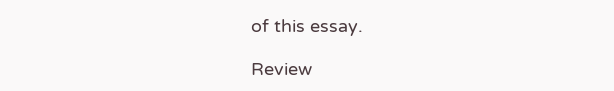of this essay.

Review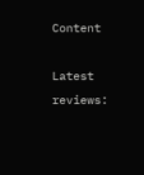Content

Latest reviews: